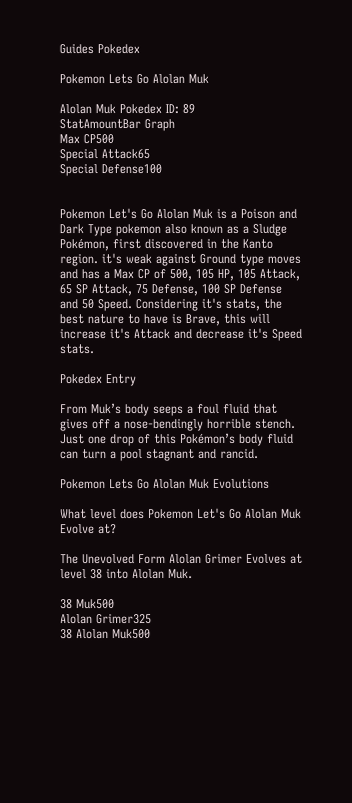Guides Pokedex

Pokemon Lets Go Alolan Muk

Alolan Muk Pokedex ID: 89
StatAmountBar Graph
Max CP500
Special Attack65
Special Defense100


Pokemon Let's Go Alolan Muk is a Poison and Dark Type pokemon also known as a Sludge Pokémon, first discovered in the Kanto region. it's weak against Ground type moves and has a Max CP of 500, 105 HP, 105 Attack, 65 SP Attack, 75 Defense, 100 SP Defense and 50 Speed. Considering it's stats, the best nature to have is Brave, this will increase it's Attack and decrease it's Speed stats.

Pokedex Entry

From Muk’s body seeps a foul fluid that gives off a nose-bendingly horrible stench. Just one drop of this Pokémon’s body fluid can turn a pool stagnant and rancid.

Pokemon Lets Go Alolan Muk Evolutions

What level does Pokemon Let's Go Alolan Muk Evolve at?

The Unevolved Form Alolan Grimer Evolves at level 38 into Alolan Muk.

38 Muk500
Alolan Grimer325
38 Alolan Muk500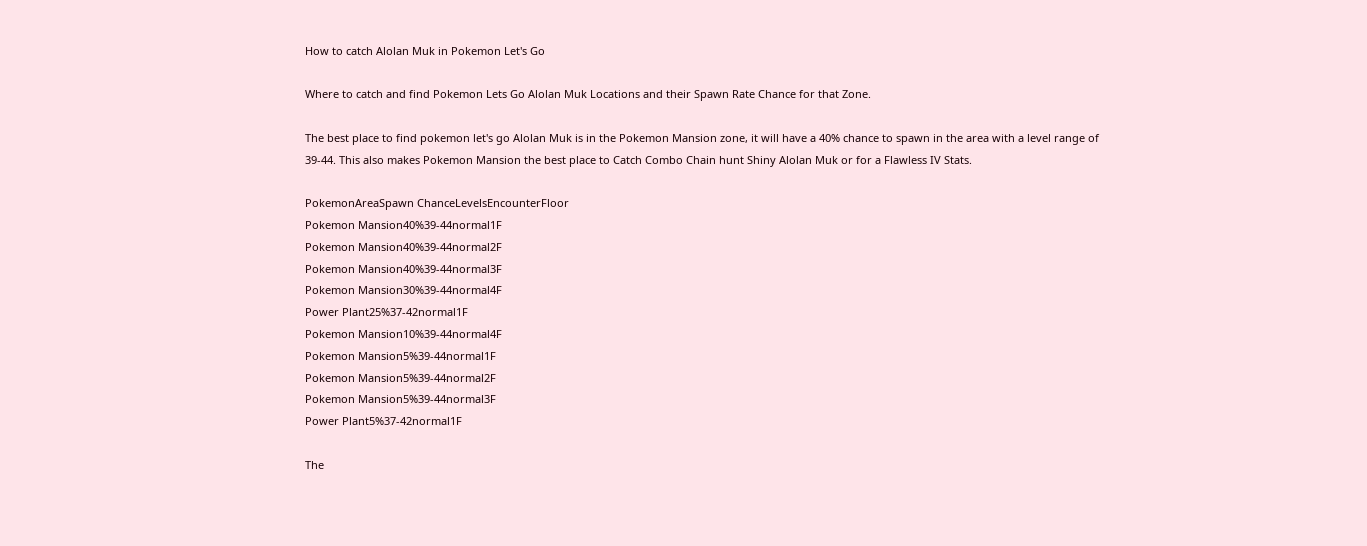How to catch Alolan Muk in Pokemon Let's Go

Where to catch and find Pokemon Lets Go Alolan Muk Locations and their Spawn Rate Chance for that Zone.

The best place to find pokemon let's go Alolan Muk is in the Pokemon Mansion zone, it will have a 40% chance to spawn in the area with a level range of 39-44. This also makes Pokemon Mansion the best place to Catch Combo Chain hunt Shiny Alolan Muk or for a Flawless IV Stats.

PokemonAreaSpawn ChanceLevelsEncounterFloor
Pokemon Mansion40%39-44normal1F
Pokemon Mansion40%39-44normal2F
Pokemon Mansion40%39-44normal3F
Pokemon Mansion30%39-44normal4F
Power Plant25%37-42normal1F
Pokemon Mansion10%39-44normal4F
Pokemon Mansion5%39-44normal1F
Pokemon Mansion5%39-44normal2F
Pokemon Mansion5%39-44normal3F
Power Plant5%37-42normal1F

The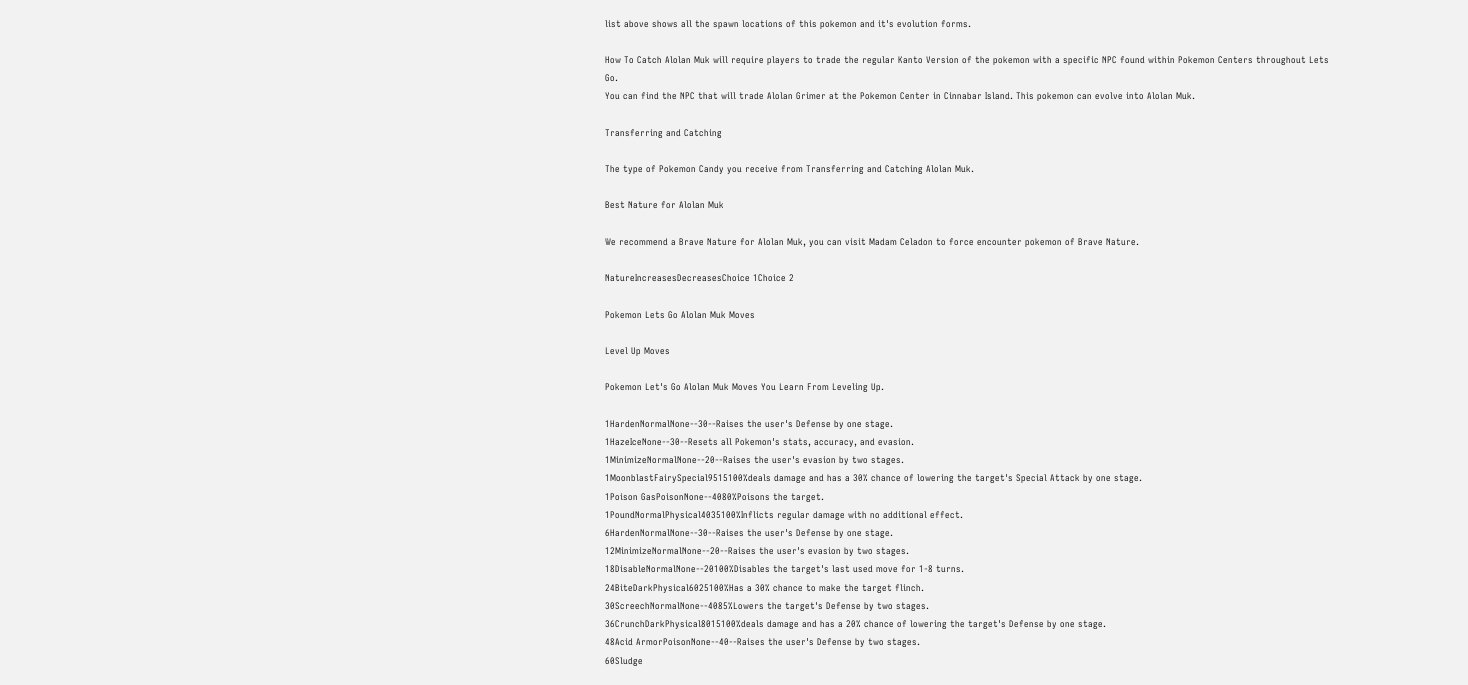list above shows all the spawn locations of this pokemon and it's evolution forms.

How To Catch Alolan Muk will require players to trade the regular Kanto Version of the pokemon with a specific NPC found within Pokemon Centers throughout Lets Go.
You can find the NPC that will trade Alolan Grimer at the Pokemon Center in Cinnabar Island. This pokemon can evolve into Alolan Muk.

Transferring and Catching

The type of Pokemon Candy you receive from Transferring and Catching Alolan Muk.

Best Nature for Alolan Muk

We recommend a Brave Nature for Alolan Muk, you can visit Madam Celadon to force encounter pokemon of Brave Nature.

NatureIncreasesDecreasesChoice 1Choice 2

Pokemon Lets Go Alolan Muk Moves

Level Up Moves

Pokemon Let's Go Alolan Muk Moves You Learn From Leveling Up.

1HardenNormalNone--30--Raises the user's Defense by one stage.
1HazeIceNone--30--Resets all Pokemon's stats, accuracy, and evasion.
1MinimizeNormalNone--20--Raises the user's evasion by two stages.
1MoonblastFairySpecial9515100%deals damage and has a 30% chance of lowering the target's Special Attack by one stage.
1Poison GasPoisonNone--4080%Poisons the target.
1PoundNormalPhysical4035100%Inflicts regular damage with no additional effect.
6HardenNormalNone--30--Raises the user's Defense by one stage.
12MinimizeNormalNone--20--Raises the user's evasion by two stages.
18DisableNormalNone--20100%Disables the target's last used move for 1-8 turns.
24BiteDarkPhysical6025100%Has a 30% chance to make the target flinch.
30ScreechNormalNone--4085%Lowers the target's Defense by two stages.
36CrunchDarkPhysical8015100%deals damage and has a 20% chance of lowering the target's Defense by one stage.
48Acid ArmorPoisonNone--40--Raises the user's Defense by two stages.
60Sludge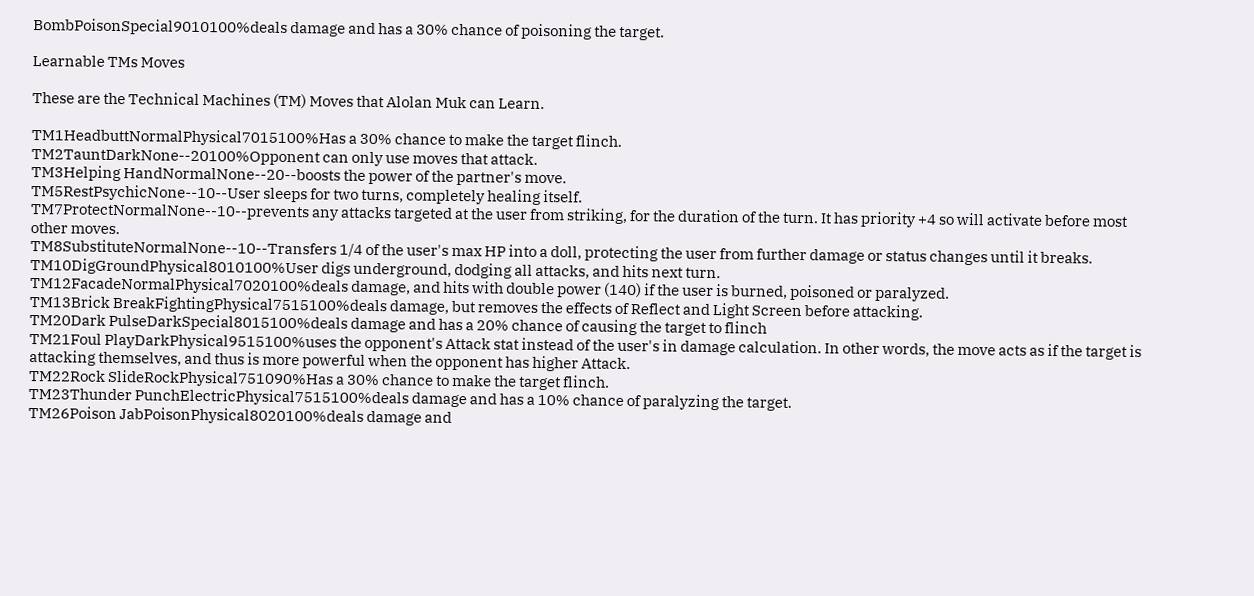BombPoisonSpecial9010100%deals damage and has a 30% chance of poisoning the target.

Learnable TMs Moves

These are the Technical Machines (TM) Moves that Alolan Muk can Learn.

TM1HeadbuttNormalPhysical7015100%Has a 30% chance to make the target flinch.
TM2TauntDarkNone--20100%Opponent can only use moves that attack.
TM3Helping HandNormalNone--20--boosts the power of the partner's move.
TM5RestPsychicNone--10--User sleeps for two turns, completely healing itself.
TM7ProtectNormalNone--10--prevents any attacks targeted at the user from striking, for the duration of the turn. It has priority +4 so will activate before most other moves.
TM8SubstituteNormalNone--10--Transfers 1/4 of the user's max HP into a doll, protecting the user from further damage or status changes until it breaks.
TM10DigGroundPhysical8010100%User digs underground, dodging all attacks, and hits next turn.
TM12FacadeNormalPhysical7020100%deals damage, and hits with double power (140) if the user is burned, poisoned or paralyzed.
TM13Brick BreakFightingPhysical7515100%deals damage, but removes the effects of Reflect and Light Screen before attacking.
TM20Dark PulseDarkSpecial8015100%deals damage and has a 20% chance of causing the target to flinch
TM21Foul PlayDarkPhysical9515100%uses the opponent's Attack stat instead of the user's in damage calculation. In other words, the move acts as if the target is attacking themselves, and thus is more powerful when the opponent has higher Attack.
TM22Rock SlideRockPhysical751090%Has a 30% chance to make the target flinch.
TM23Thunder PunchElectricPhysical7515100%deals damage and has a 10% chance of paralyzing the target.
TM26Poison JabPoisonPhysical8020100%deals damage and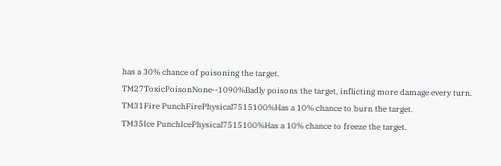has a 30% chance of poisoning the target.
TM27ToxicPoisonNone--1090%Badly poisons the target, inflicting more damage every turn.
TM31Fire PunchFirePhysical7515100%Has a 10% chance to burn the target.
TM35Ice PunchIcePhysical7515100%Has a 10% chance to freeze the target.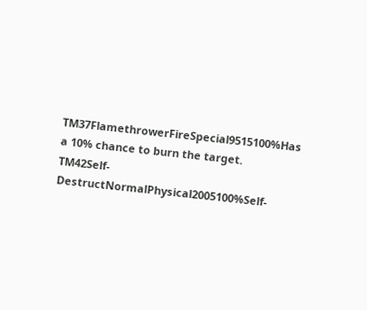TM37FlamethrowerFireSpecial9515100%Has a 10% chance to burn the target.
TM42Self-DestructNormalPhysical2005100%Self-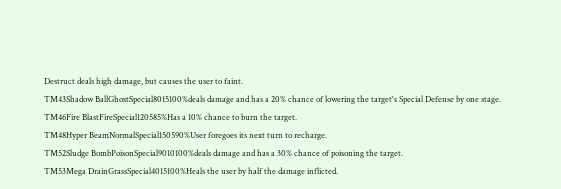Destruct deals high damage, but causes the user to faint.
TM43Shadow BallGhostSpecial8015100%deals damage and has a 20% chance of lowering the target's Special Defense by one stage.
TM46Fire BlastFireSpecial120585%Has a 10% chance to burn the target.
TM48Hyper BeamNormalSpecial150590%User foregoes its next turn to recharge.
TM52Sludge BombPoisonSpecial9010100%deals damage and has a 30% chance of poisoning the target.
TM53Mega DrainGrassSpecial4015100%Heals the user by half the damage inflicted.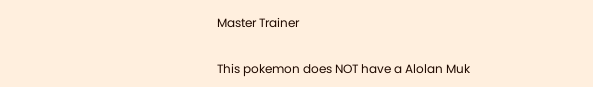Master Trainer

This pokemon does NOT have a Alolan Muk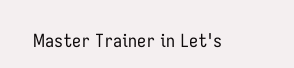Master Trainer in Let's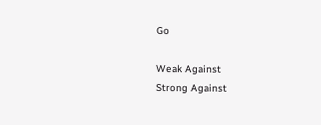Go

Weak Against
Strong Against